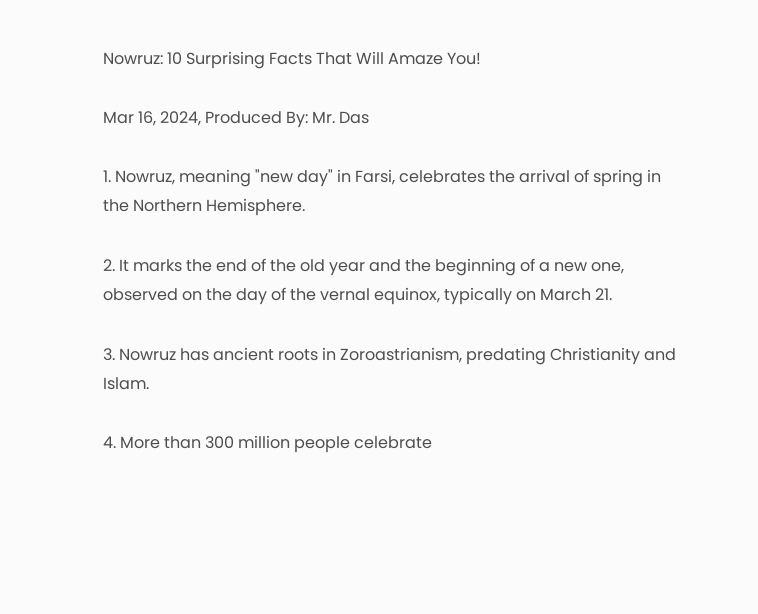Nowruz: 10 Surprising Facts That Will Amaze You!

Mar 16, 2024, Produced By: Mr. Das

1. Nowruz, meaning "new day" in Farsi, celebrates the arrival of spring in the Northern Hemisphere.

2. It marks the end of the old year and the beginning of a new one, observed on the day of the vernal equinox, typically on March 21.

3. Nowruz has ancient roots in Zoroastrianism, predating Christianity and Islam.

4. More than 300 million people celebrate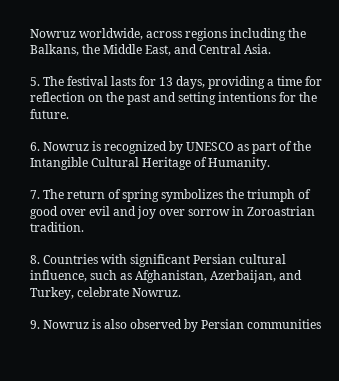Nowruz worldwide, across regions including the Balkans, the Middle East, and Central Asia.

5. The festival lasts for 13 days, providing a time for reflection on the past and setting intentions for the future.

6. Nowruz is recognized by UNESCO as part of the Intangible Cultural Heritage of Humanity.

7. The return of spring symbolizes the triumph of good over evil and joy over sorrow in Zoroastrian tradition.

8. Countries with significant Persian cultural influence, such as Afghanistan, Azerbaijan, and Turkey, celebrate Nowruz.

9. Nowruz is also observed by Persian communities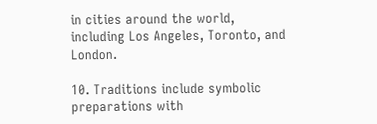in cities around the world, including Los Angeles, Toronto, and London.

10. Traditions include symbolic preparations with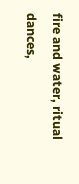fire and water, ritual dances,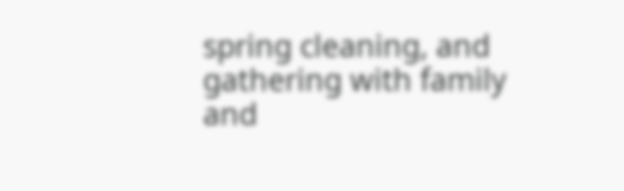spring cleaning, and gathering with family and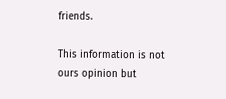friends.

This information is not ours opinion but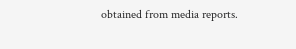obtained from media reports.